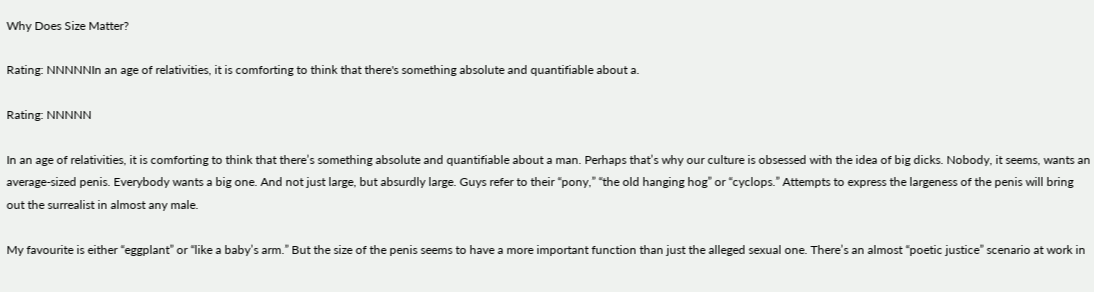Why Does Size Matter?

Rating: NNNNNIn an age of relativities, it is comforting to think that there's something absolute and quantifiable about a.

Rating: NNNNN

In an age of relativities, it is comforting to think that there’s something absolute and quantifiable about a man. Perhaps that’s why our culture is obsessed with the idea of big dicks. Nobody, it seems, wants an average-sized penis. Everybody wants a big one. And not just large, but absurdly large. Guys refer to their “pony,” “the old hanging hog” or “cyclops.” Attempts to express the largeness of the penis will bring out the surrealist in almost any male.

My favourite is either “eggplant” or “like a baby’s arm.” But the size of the penis seems to have a more important function than just the alleged sexual one. There’s an almost “poetic justice” scenario at work in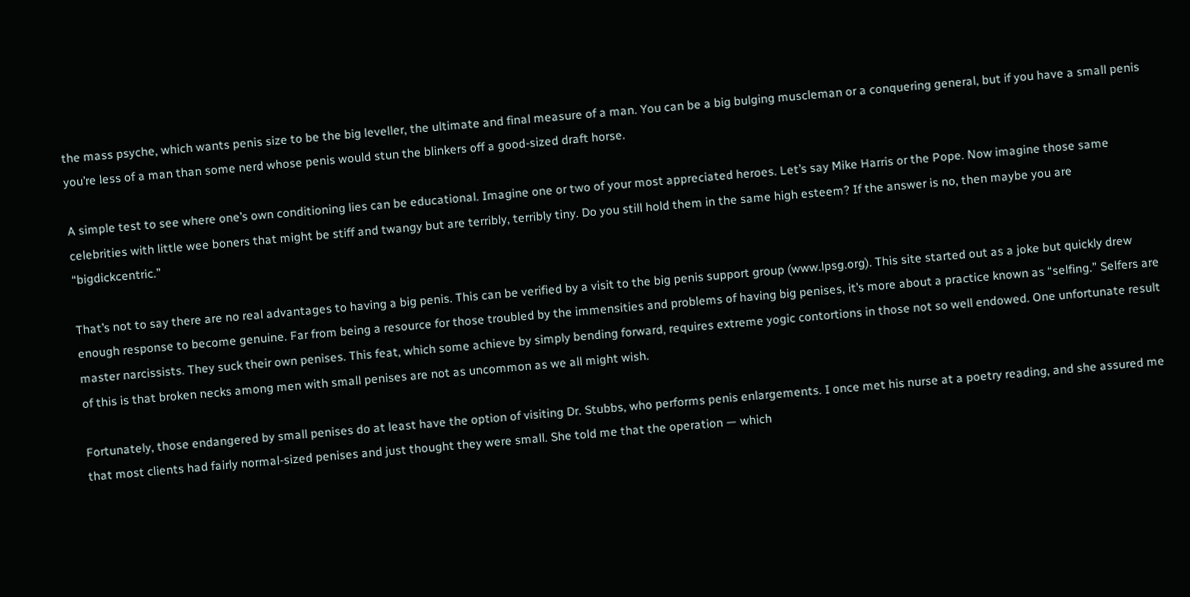the mass psyche, which wants penis size to be the big leveller, the ultimate and final measure of a man. You can be a big bulging muscleman or a conquering general, but if you have a small penis you’re less of a man than some nerd whose penis would stun the blinkers off a good-sized draft horse.

A simple test to see where one’s own conditioning lies can be educational. Imagine one or two of your most appreciated heroes. Let’s say Mike Harris or the Pope. Now imagine those same celebrities with little wee boners that might be stiff and twangy but are terribly, terribly tiny. Do you still hold them in the same high esteem? If the answer is no, then maybe you are “bigdickcentric.”

That’s not to say there are no real advantages to having a big penis. This can be verified by a visit to the big penis support group (www.lpsg.org). This site started out as a joke but quickly drew enough response to become genuine. Far from being a resource for those troubled by the immensities and problems of having big penises, it’s more about a practice known as “selfing.” Selfers are master narcissists. They suck their own penises. This feat, which some achieve by simply bending forward, requires extreme yogic contortions in those not so well endowed. One unfortunate result of this is that broken necks among men with small penises are not as uncommon as we all might wish.

Fortunately, those endangered by small penises do at least have the option of visiting Dr. Stubbs, who performs penis enlargements. I once met his nurse at a poetry reading, and she assured me that most clients had fairly normal-sized penises and just thought they were small. She told me that the operation — which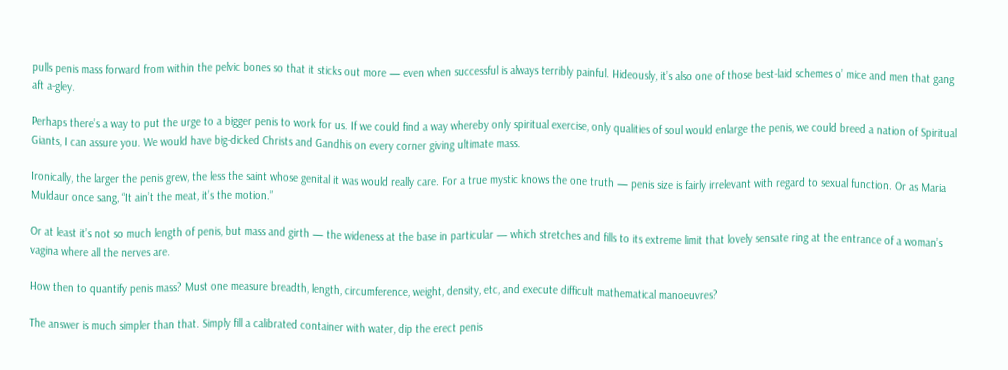pulls penis mass forward from within the pelvic bones so that it sticks out more — even when successful is always terribly painful. Hideously, it’s also one of those best-laid schemes o’ mice and men that gang aft a-gley.

Perhaps there’s a way to put the urge to a bigger penis to work for us. If we could find a way whereby only spiritual exercise, only qualities of soul would enlarge the penis, we could breed a nation of Spiritual Giants, I can assure you. We would have big-dicked Christs and Gandhis on every corner giving ultimate mass.

Ironically, the larger the penis grew, the less the saint whose genital it was would really care. For a true mystic knows the one truth — penis size is fairly irrelevant with regard to sexual function. Or as Maria Muldaur once sang, “It ain’t the meat, it’s the motion.”

Or at least it’s not so much length of penis, but mass and girth — the wideness at the base in particular — which stretches and fills to its extreme limit that lovely sensate ring at the entrance of a woman’s vagina where all the nerves are.

How then to quantify penis mass? Must one measure breadth, length, circumference, weight, density, etc, and execute difficult mathematical manoeuvres?

The answer is much simpler than that. Simply fill a calibrated container with water, dip the erect penis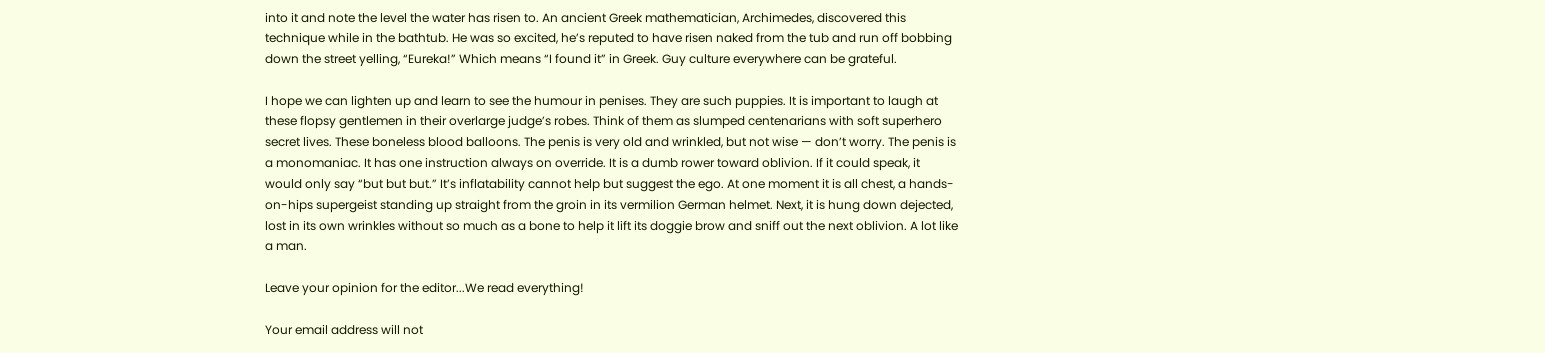into it and note the level the water has risen to. An ancient Greek mathematician, Archimedes, discovered this technique while in the bathtub. He was so excited, he’s reputed to have risen naked from the tub and run off bobbing down the street yelling, “Eureka!” Which means “I found it” in Greek. Guy culture everywhere can be grateful.

I hope we can lighten up and learn to see the humour in penises. They are such puppies. It is important to laugh at these flopsy gentlemen in their overlarge judge’s robes. Think of them as slumped centenarians with soft superhero secret lives. These boneless blood balloons. The penis is very old and wrinkled, but not wise — don’t worry. The penis is a monomaniac. It has one instruction always on override. It is a dumb rower toward oblivion. If it could speak, it would only say “but but but.” It’s inflatability cannot help but suggest the ego. At one moment it is all chest, a hands-on-hips supergeist standing up straight from the groin in its vermilion German helmet. Next, it is hung down dejected, lost in its own wrinkles without so much as a bone to help it lift its doggie brow and sniff out the next oblivion. A lot like a man.

Leave your opinion for the editor...We read everything!

Your email address will not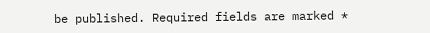be published. Required fields are marked *